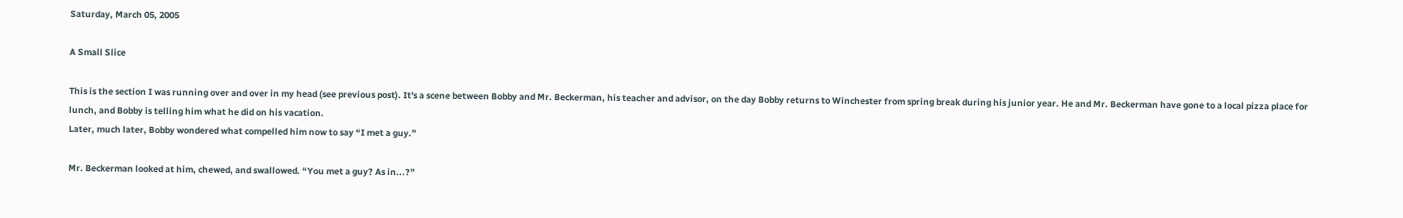Saturday, March 05, 2005

A Small Slice

This is the section I was running over and over in my head (see previous post). It's a scene between Bobby and Mr. Beckerman, his teacher and advisor, on the day Bobby returns to Winchester from spring break during his junior year. He and Mr. Beckerman have gone to a local pizza place for lunch, and Bobby is telling him what he did on his vacation.
Later, much later, Bobby wondered what compelled him now to say “I met a guy.”

Mr. Beckerman looked at him, chewed, and swallowed. “You met a guy? As in...?”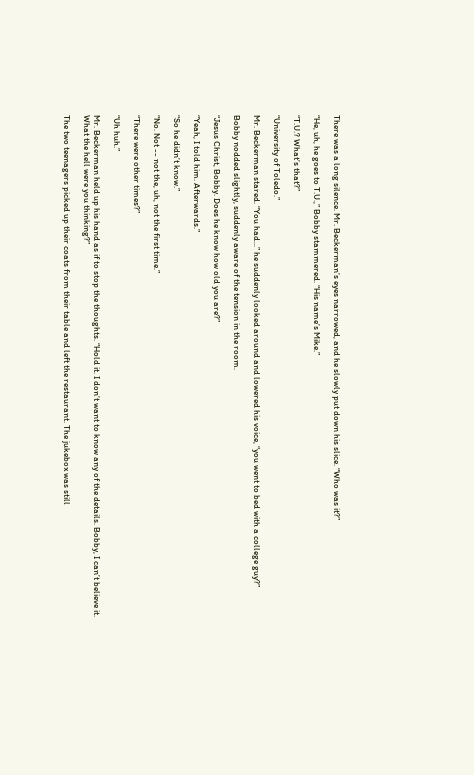There was a long silence. Mr. Beckerman’s eyes narrowed, and he slowly put down his slice. “Who was it?”

“He, uh, he goes to T.U.,” Bobby stammered. “His name’s Mike.”

“T.U.? What’s that?”

“University of Toledo.”

Mr. Beckerman stared. “You had...” he suddenly looked around and lowered his voice, “you went to bed with a college guy?”

Bobby nodded slightly, suddenly aware of the tension in the room.

“Jesus Christ, Bobby. Does he know how old you are?”

“Yeah, I told him. Afterwards.”

“So he didn’t know.”

“No. Not -- not the, uh, not the first time.”

“There were other times?”

“Uh huh.”

Mr. Beckerman held up his hand as if to stop the thoughts. “Hold it. I don’t want to know any of the details. Bobby, I can’t believe it. What the hell were you thinking?”

The two teenagers picked up their coats from their table and left the restaurant. The jukebox was still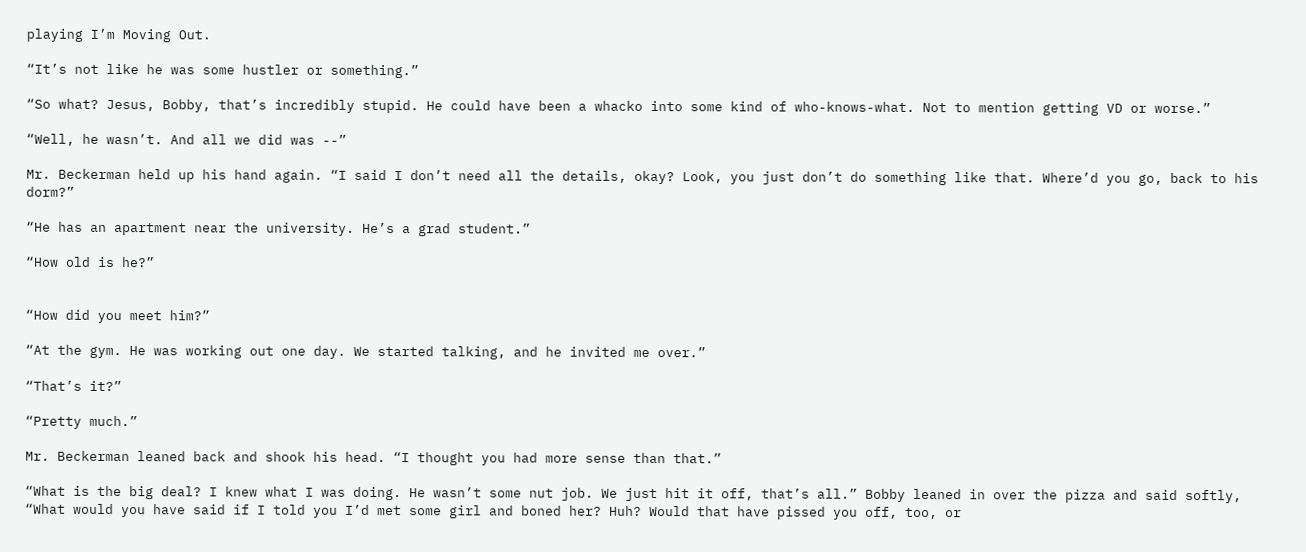playing I’m Moving Out.

“It’s not like he was some hustler or something.”

“So what? Jesus, Bobby, that’s incredibly stupid. He could have been a whacko into some kind of who-knows-what. Not to mention getting VD or worse.”

“Well, he wasn’t. And all we did was --”

Mr. Beckerman held up his hand again. “I said I don’t need all the details, okay? Look, you just don’t do something like that. Where’d you go, back to his dorm?”

“He has an apartment near the university. He’s a grad student.”

“How old is he?”


“How did you meet him?”

“At the gym. He was working out one day. We started talking, and he invited me over.”

“That’s it?”

“Pretty much.”

Mr. Beckerman leaned back and shook his head. “I thought you had more sense than that.”

“What is the big deal? I knew what I was doing. He wasn’t some nut job. We just hit it off, that’s all.” Bobby leaned in over the pizza and said softly, “What would you have said if I told you I’d met some girl and boned her? Huh? Would that have pissed you off, too, or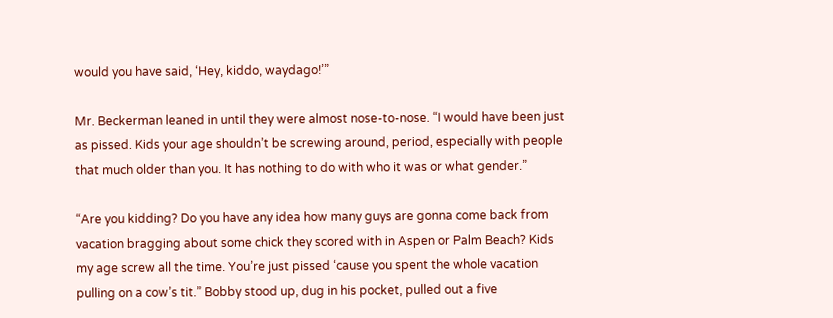would you have said, ‘Hey, kiddo, waydago!’”

Mr. Beckerman leaned in until they were almost nose-to-nose. “I would have been just as pissed. Kids your age shouldn’t be screwing around, period, especially with people that much older than you. It has nothing to do with who it was or what gender.”

“Are you kidding? Do you have any idea how many guys are gonna come back from vacation bragging about some chick they scored with in Aspen or Palm Beach? Kids my age screw all the time. You’re just pissed ‘cause you spent the whole vacation pulling on a cow’s tit.” Bobby stood up, dug in his pocket, pulled out a five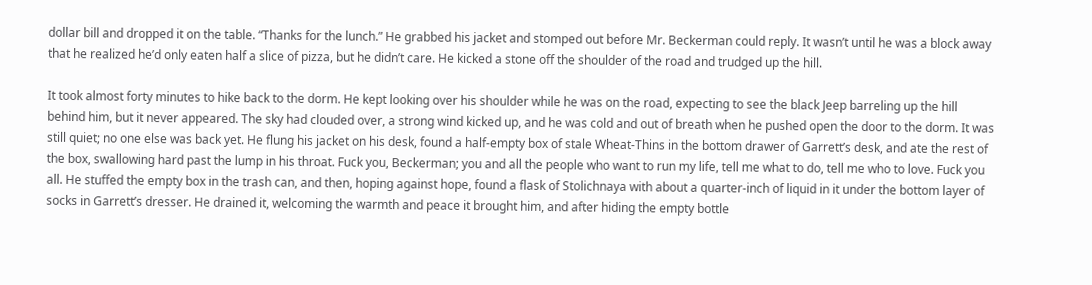dollar bill and dropped it on the table. “Thanks for the lunch.” He grabbed his jacket and stomped out before Mr. Beckerman could reply. It wasn’t until he was a block away that he realized he’d only eaten half a slice of pizza, but he didn’t care. He kicked a stone off the shoulder of the road and trudged up the hill.

It took almost forty minutes to hike back to the dorm. He kept looking over his shoulder while he was on the road, expecting to see the black Jeep barreling up the hill behind him, but it never appeared. The sky had clouded over, a strong wind kicked up, and he was cold and out of breath when he pushed open the door to the dorm. It was still quiet; no one else was back yet. He flung his jacket on his desk, found a half-empty box of stale Wheat-Thins in the bottom drawer of Garrett’s desk, and ate the rest of the box, swallowing hard past the lump in his throat. Fuck you, Beckerman; you and all the people who want to run my life, tell me what to do, tell me who to love. Fuck you all. He stuffed the empty box in the trash can, and then, hoping against hope, found a flask of Stolichnaya with about a quarter-inch of liquid in it under the bottom layer of socks in Garrett’s dresser. He drained it, welcoming the warmth and peace it brought him, and after hiding the empty bottle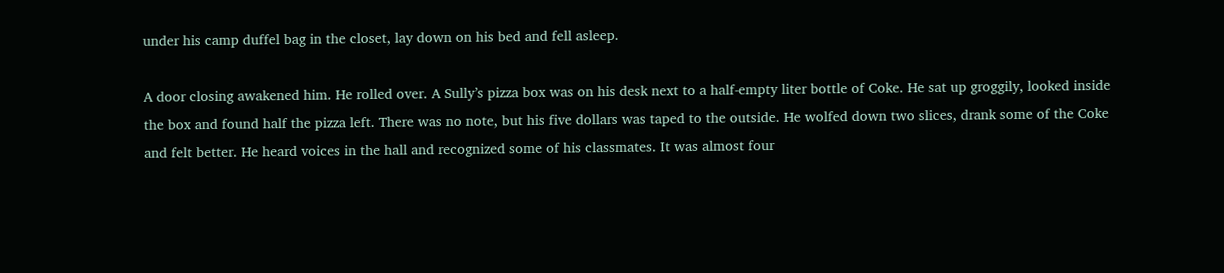under his camp duffel bag in the closet, lay down on his bed and fell asleep.

A door closing awakened him. He rolled over. A Sully’s pizza box was on his desk next to a half-empty liter bottle of Coke. He sat up groggily, looked inside the box and found half the pizza left. There was no note, but his five dollars was taped to the outside. He wolfed down two slices, drank some of the Coke and felt better. He heard voices in the hall and recognized some of his classmates. It was almost four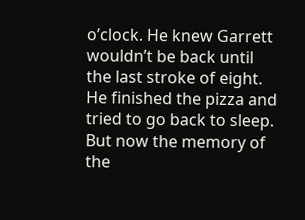o’clock. He knew Garrett wouldn’t be back until the last stroke of eight. He finished the pizza and tried to go back to sleep. But now the memory of the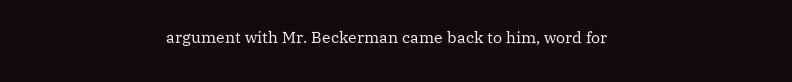argument with Mr. Beckerman came back to him, word for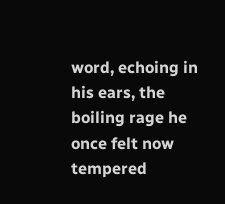word, echoing in his ears, the boiling rage he once felt now tempered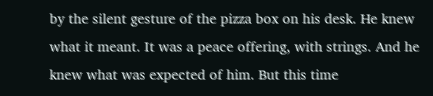by the silent gesture of the pizza box on his desk. He knew what it meant. It was a peace offering, with strings. And he knew what was expected of him. But this time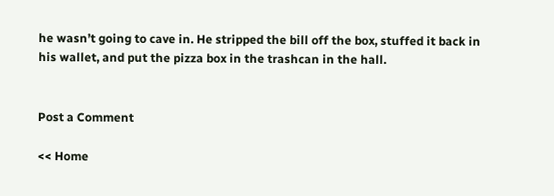he wasn’t going to cave in. He stripped the bill off the box, stuffed it back in his wallet, and put the pizza box in the trashcan in the hall.


Post a Comment

<< Home